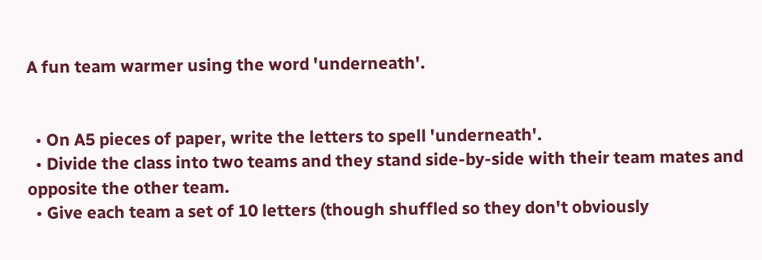A fun team warmer using the word 'underneath'.


  • On A5 pieces of paper, write the letters to spell 'underneath'.
  • Divide the class into two teams and they stand side-by-side with their team mates and opposite the other team.
  • Give each team a set of 10 letters (though shuffled so they don't obviously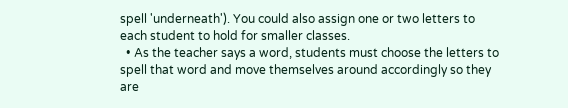spell 'underneath'). You could also assign one or two letters to each student to hold for smaller classes.
  • As the teacher says a word, students must choose the letters to spell that word and move themselves around accordingly so they are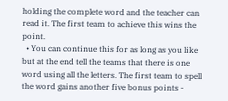holding the complete word and the teacher can read it. The first team to achieve this wins the point.
  • You can continue this for as long as you like but at the end tell the teams that there is one word using all the letters. The first team to spell the word gains another five bonus points -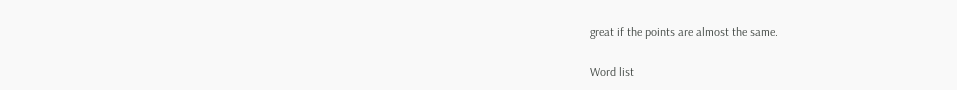great if the points are almost the same.

Word list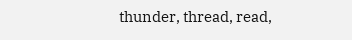thunder, thread, read,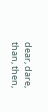dear, dare, than, then,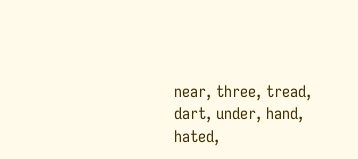near, three, tread, dart, under, hand, hated,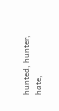hunted, hunter, hate,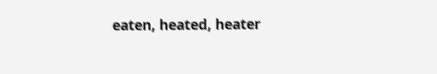eaten, heated, heater